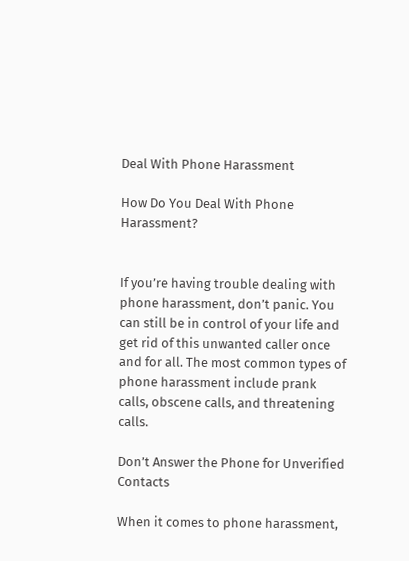Deal With Phone Harassment

How Do You Deal With Phone Harassment?


If you’re having trouble dealing with phone harassment, don’t panic. You can still be in control of your life and get rid of this unwanted caller once and for all. The most common types of phone harassment include prank calls, obscene calls, and threatening calls.

Don’t Answer the Phone for Unverified Contacts

When it comes to phone harassment,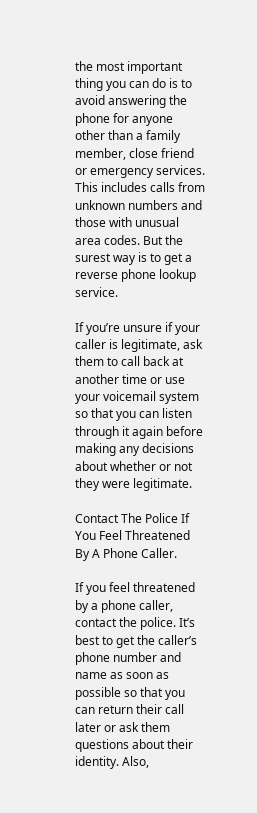the most important thing you can do is to avoid answering the phone for anyone other than a family member, close friend or emergency services. This includes calls from unknown numbers and those with unusual area codes. But the surest way is to get a reverse phone lookup service.

If you’re unsure if your caller is legitimate, ask them to call back at another time or use your voicemail system so that you can listen through it again before making any decisions about whether or not they were legitimate.

Contact The Police If You Feel Threatened By A Phone Caller.

If you feel threatened by a phone caller, contact the police. It’s best to get the caller’s phone number and name as soon as possible so that you can return their call later or ask them questions about their identity. Also,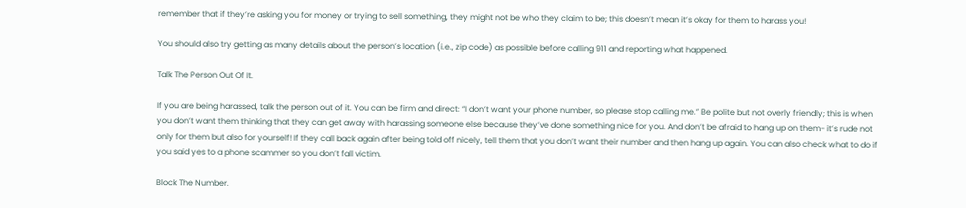remember that if they’re asking you for money or trying to sell something, they might not be who they claim to be; this doesn’t mean it’s okay for them to harass you!

You should also try getting as many details about the person’s location (i.e., zip code) as possible before calling 911 and reporting what happened.

Talk The Person Out Of It.

If you are being harassed, talk the person out of it. You can be firm and direct: “I don’t want your phone number, so please stop calling me.” Be polite but not overly friendly; this is when you don’t want them thinking that they can get away with harassing someone else because they’ve done something nice for you. And don’t be afraid to hang up on them- it’s rude not only for them but also for yourself! If they call back again after being told off nicely, tell them that you don’t want their number and then hang up again. You can also check what to do if you said yes to a phone scammer so you don’t fall victim.

Block The Number.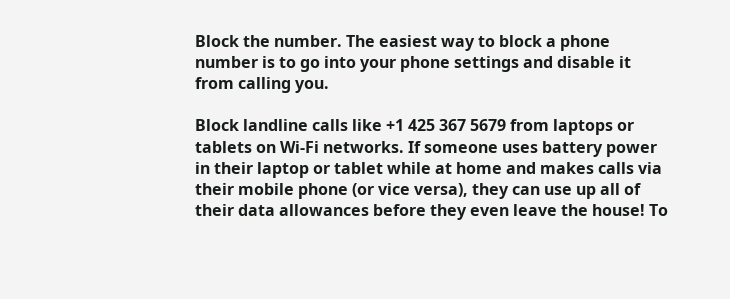Block the number. The easiest way to block a phone number is to go into your phone settings and disable it from calling you.

Block landline calls like +1 425 367 5679 from laptops or tablets on Wi-Fi networks. If someone uses battery power in their laptop or tablet while at home and makes calls via their mobile phone (or vice versa), they can use up all of their data allowances before they even leave the house! To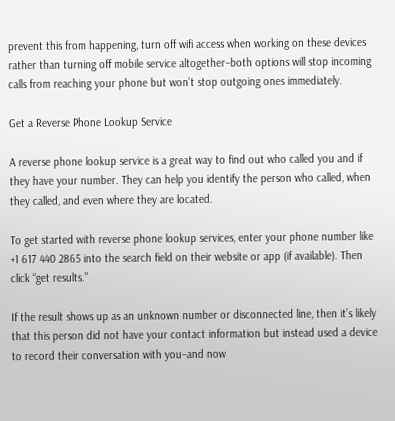prevent this from happening, turn off wifi access when working on these devices rather than turning off mobile service altogether–both options will stop incoming calls from reaching your phone but won’t stop outgoing ones immediately.

Get a Reverse Phone Lookup Service

A reverse phone lookup service is a great way to find out who called you and if they have your number. They can help you identify the person who called, when they called, and even where they are located.

To get started with reverse phone lookup services, enter your phone number like +1 617 440 2865 into the search field on their website or app (if available). Then click “get results.”

If the result shows up as an unknown number or disconnected line, then it’s likely that this person did not have your contact information but instead used a device to record their conversation with you–and now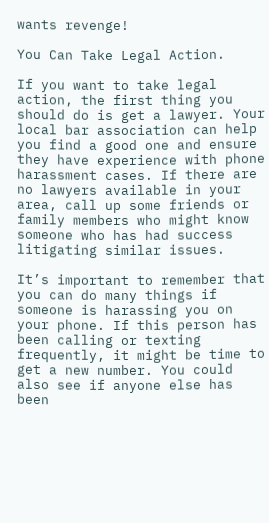wants revenge!

You Can Take Legal Action.

If you want to take legal action, the first thing you should do is get a lawyer. Your local bar association can help you find a good one and ensure they have experience with phone harassment cases. If there are no lawyers available in your area, call up some friends or family members who might know someone who has had success litigating similar issues.

It’s important to remember that you can do many things if someone is harassing you on your phone. If this person has been calling or texting frequently, it might be time to get a new number. You could also see if anyone else has been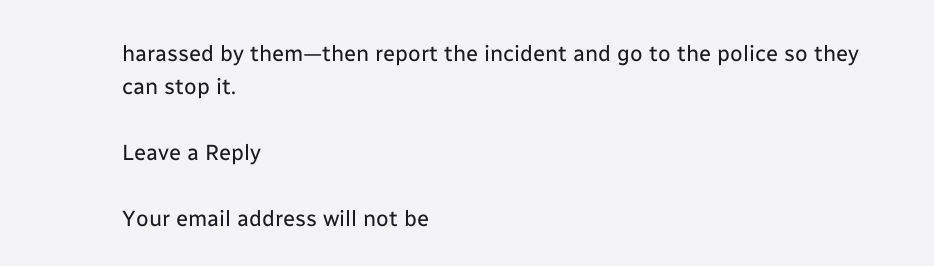harassed by them—then report the incident and go to the police so they can stop it.

Leave a Reply

Your email address will not be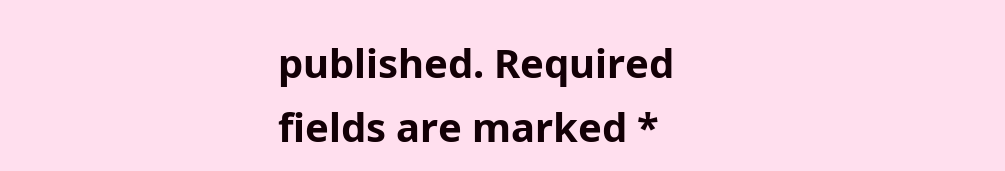published. Required fields are marked *